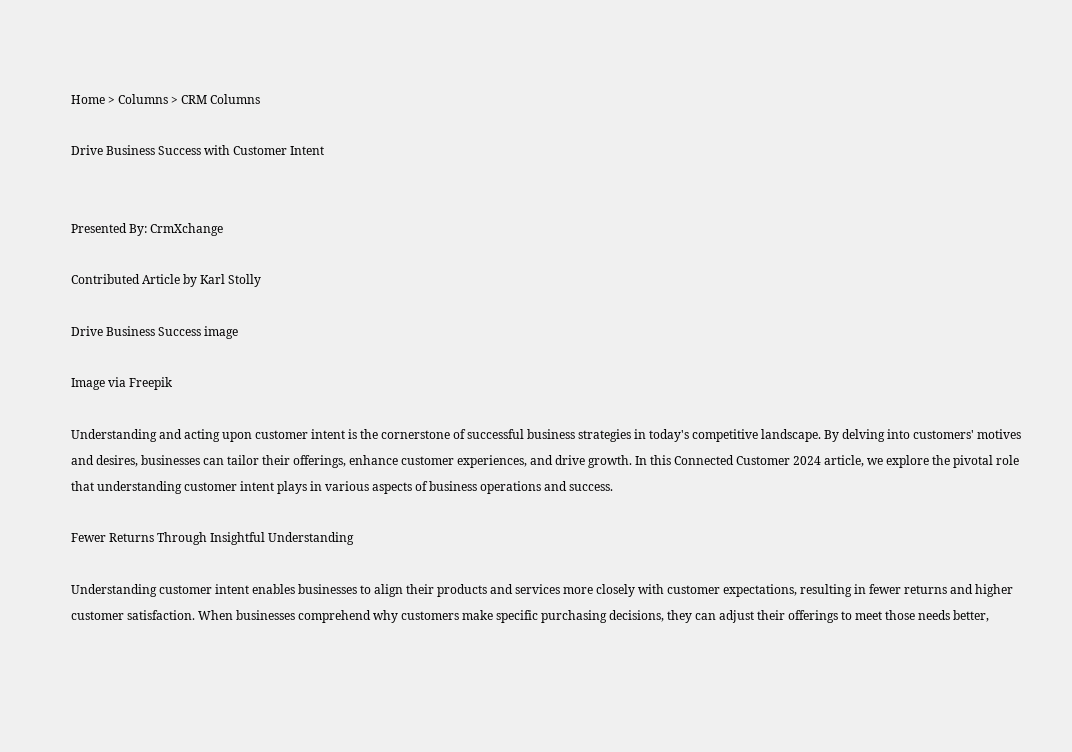Home > Columns > CRM Columns

Drive Business Success with Customer Intent


Presented By: CrmXchange

Contributed Article by Karl Stolly

Drive Business Success image

Image via Freepik

Understanding and acting upon customer intent is the cornerstone of successful business strategies in today's competitive landscape. By delving into customers' motives and desires, businesses can tailor their offerings, enhance customer experiences, and drive growth. In this Connected Customer 2024 article, we explore the pivotal role that understanding customer intent plays in various aspects of business operations and success.

Fewer Returns Through Insightful Understanding

Understanding customer intent enables businesses to align their products and services more closely with customer expectations, resulting in fewer returns and higher customer satisfaction. When businesses comprehend why customers make specific purchasing decisions, they can adjust their offerings to meet those needs better,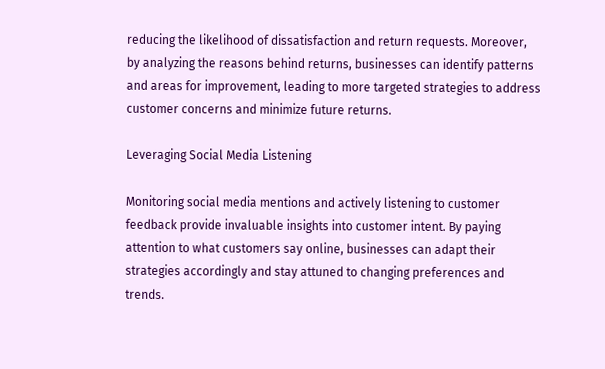reducing the likelihood of dissatisfaction and return requests. Moreover, by analyzing the reasons behind returns, businesses can identify patterns and areas for improvement, leading to more targeted strategies to address customer concerns and minimize future returns.

Leveraging Social Media Listening

Monitoring social media mentions and actively listening to customer feedback provide invaluable insights into customer intent. By paying attention to what customers say online, businesses can adapt their strategies accordingly and stay attuned to changing preferences and trends.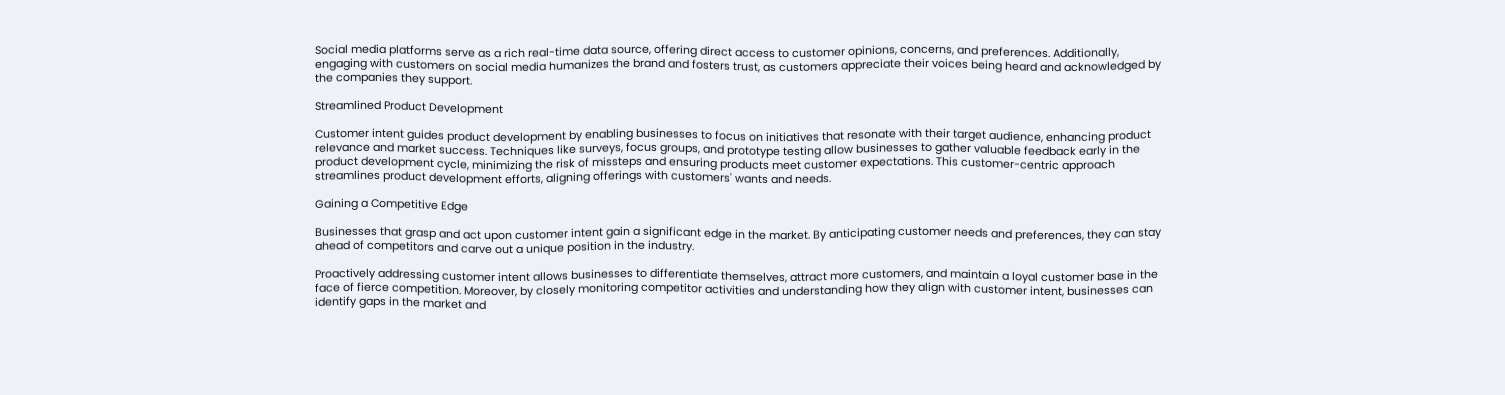Social media platforms serve as a rich real-time data source, offering direct access to customer opinions, concerns, and preferences. Additionally, engaging with customers on social media humanizes the brand and fosters trust, as customers appreciate their voices being heard and acknowledged by the companies they support.

Streamlined Product Development

Customer intent guides product development by enabling businesses to focus on initiatives that resonate with their target audience, enhancing product relevance and market success. Techniques like surveys, focus groups, and prototype testing allow businesses to gather valuable feedback early in the product development cycle, minimizing the risk of missteps and ensuring products meet customer expectations. This customer-centric approach streamlines product development efforts, aligning offerings with customers' wants and needs.

Gaining a Competitive Edge

Businesses that grasp and act upon customer intent gain a significant edge in the market. By anticipating customer needs and preferences, they can stay ahead of competitors and carve out a unique position in the industry.

Proactively addressing customer intent allows businesses to differentiate themselves, attract more customers, and maintain a loyal customer base in the face of fierce competition. Moreover, by closely monitoring competitor activities and understanding how they align with customer intent, businesses can identify gaps in the market and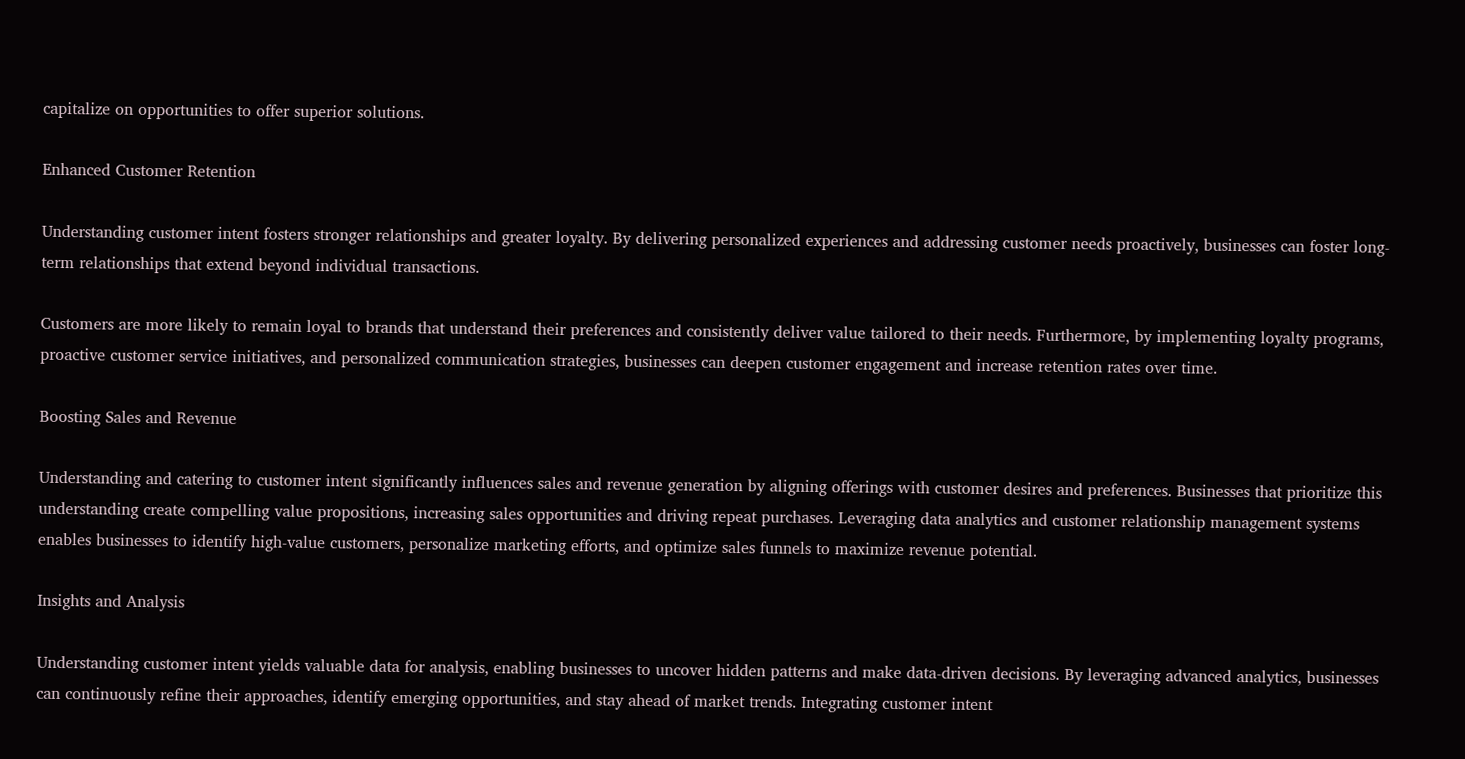capitalize on opportunities to offer superior solutions.

Enhanced Customer Retention

Understanding customer intent fosters stronger relationships and greater loyalty. By delivering personalized experiences and addressing customer needs proactively, businesses can foster long-term relationships that extend beyond individual transactions.

Customers are more likely to remain loyal to brands that understand their preferences and consistently deliver value tailored to their needs. Furthermore, by implementing loyalty programs, proactive customer service initiatives, and personalized communication strategies, businesses can deepen customer engagement and increase retention rates over time.

Boosting Sales and Revenue

Understanding and catering to customer intent significantly influences sales and revenue generation by aligning offerings with customer desires and preferences. Businesses that prioritize this understanding create compelling value propositions, increasing sales opportunities and driving repeat purchases. Leveraging data analytics and customer relationship management systems enables businesses to identify high-value customers, personalize marketing efforts, and optimize sales funnels to maximize revenue potential.

Insights and Analysis

Understanding customer intent yields valuable data for analysis, enabling businesses to uncover hidden patterns and make data-driven decisions. By leveraging advanced analytics, businesses can continuously refine their approaches, identify emerging opportunities, and stay ahead of market trends. Integrating customer intent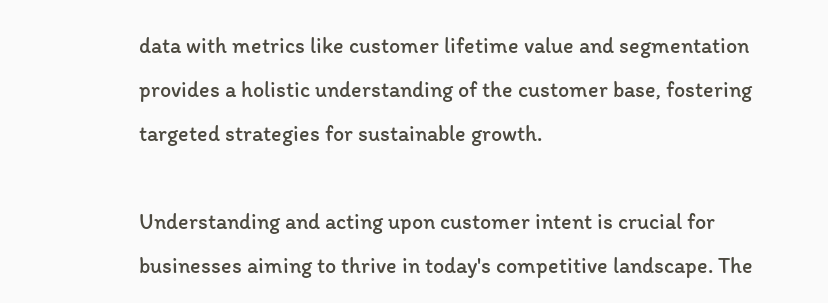data with metrics like customer lifetime value and segmentation provides a holistic understanding of the customer base, fostering targeted strategies for sustainable growth.

Understanding and acting upon customer intent is crucial for businesses aiming to thrive in today's competitive landscape. The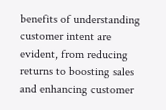benefits of understanding customer intent are evident, from reducing returns to boosting sales and enhancing customer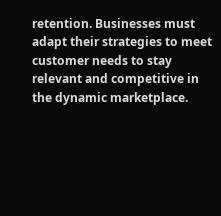retention. Businesses must adapt their strategies to meet customer needs to stay relevant and competitive in the dynamic marketplace.